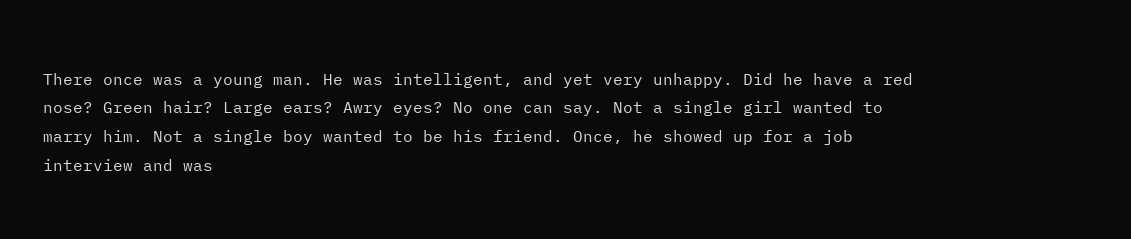There once was a young man. He was intelligent, and yet very unhappy. Did he have a red nose? Green hair? Large ears? Awry eyes? No one can say. Not a single girl wanted to marry him. Not a single boy wanted to be his friend. Once, he showed up for a job interview and was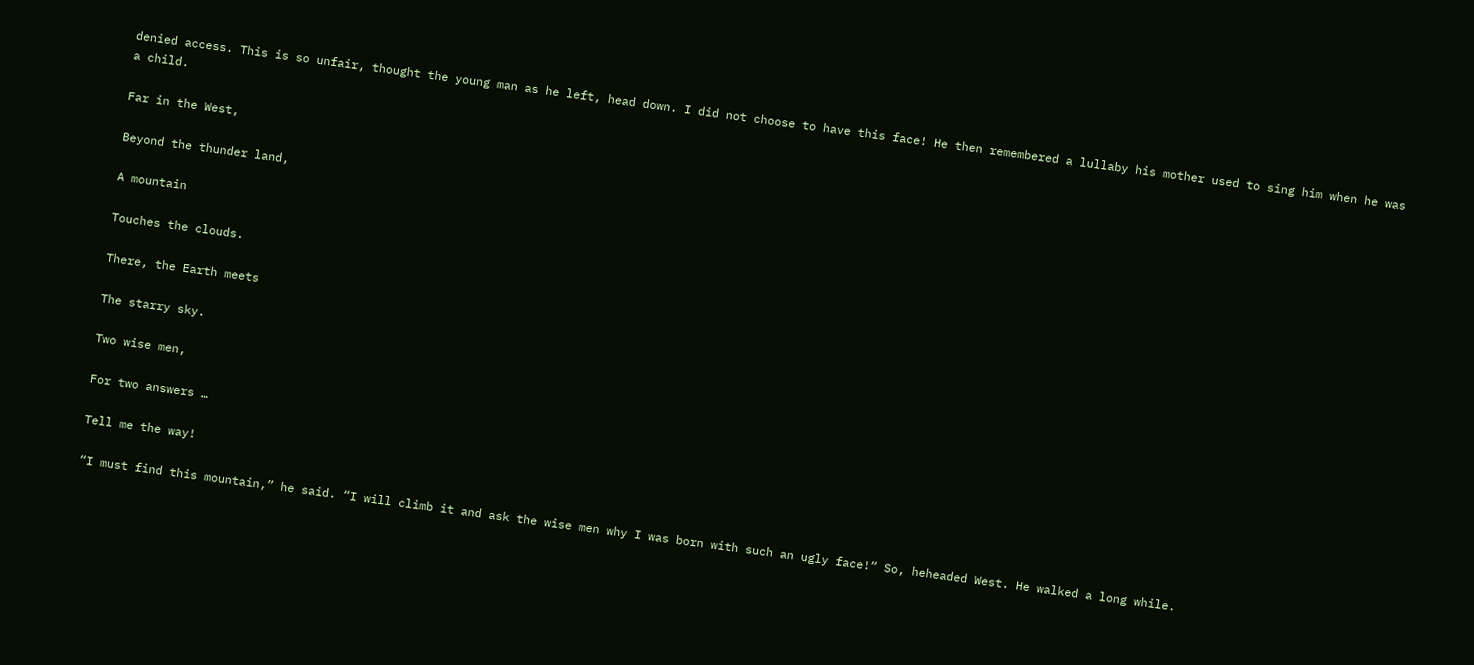denied access. This is so unfair, thought the young man as he left, head down. I did not choose to have this face! He then remembered a lullaby his mother used to sing him when he was a child.

Far in the West,

Beyond the thunder land,

A mountain

Touches the clouds.

There, the Earth meets

The starry sky.

Two wise men,

For two answers …

Tell me the way!

“I must find this mountain,” he said. “I will climb it and ask the wise men why I was born with such an ugly face!“ So, heheaded West. He walked a long while.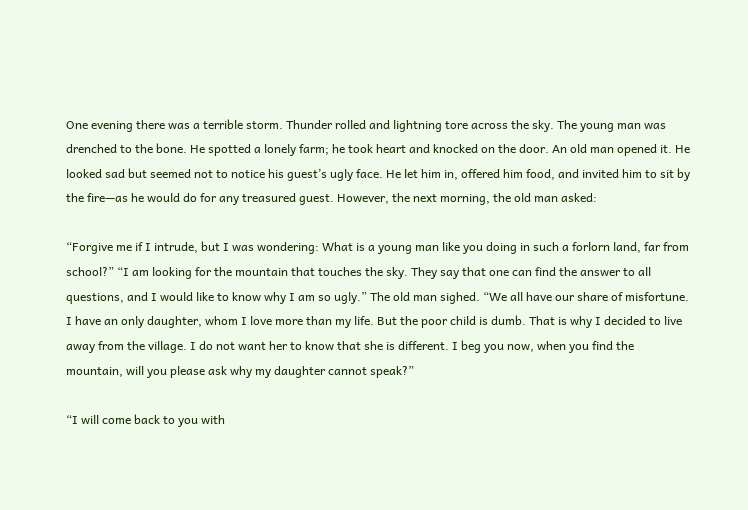One evening there was a terrible storm. Thunder rolled and lightning tore across the sky. The young man was drenched to the bone. He spotted a lonely farm; he took heart and knocked on the door. An old man opened it. He looked sad but seemed not to notice his guest’s ugly face. He let him in, offered him food, and invited him to sit by the fire—as he would do for any treasured guest. However, the next morning, the old man asked:

“Forgive me if I intrude, but I was wondering: What is a young man like you doing in such a forlorn land, far from school?” “I am looking for the mountain that touches the sky. They say that one can find the answer to all questions, and I would like to know why I am so ugly.” The old man sighed. “We all have our share of misfortune. I have an only daughter, whom I love more than my life. But the poor child is dumb. That is why I decided to live away from the village. I do not want her to know that she is different. I beg you now, when you find the mountain, will you please ask why my daughter cannot speak?”

“I will come back to you with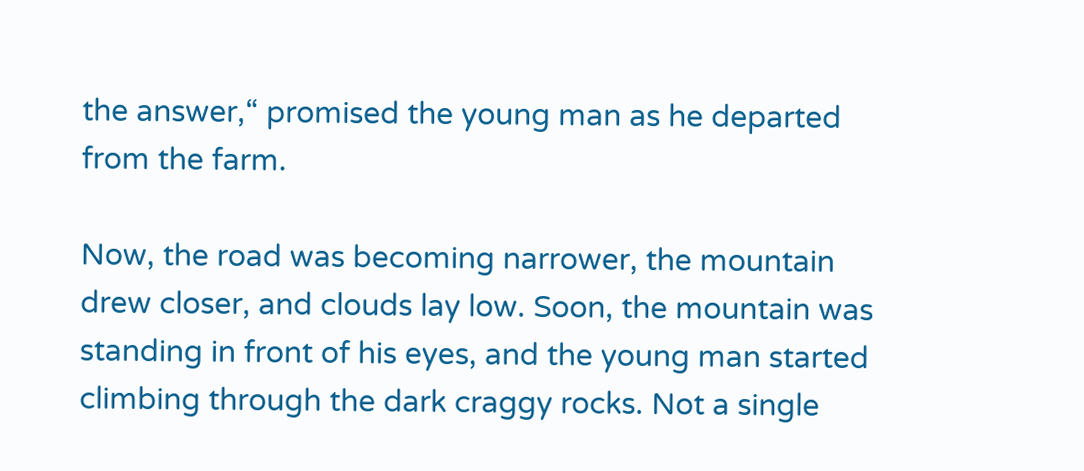the answer,“ promised the young man as he departed from the farm.

Now, the road was becoming narrower, the mountain drew closer, and clouds lay low. Soon, the mountain was standing in front of his eyes, and the young man started climbing through the dark craggy rocks. Not a single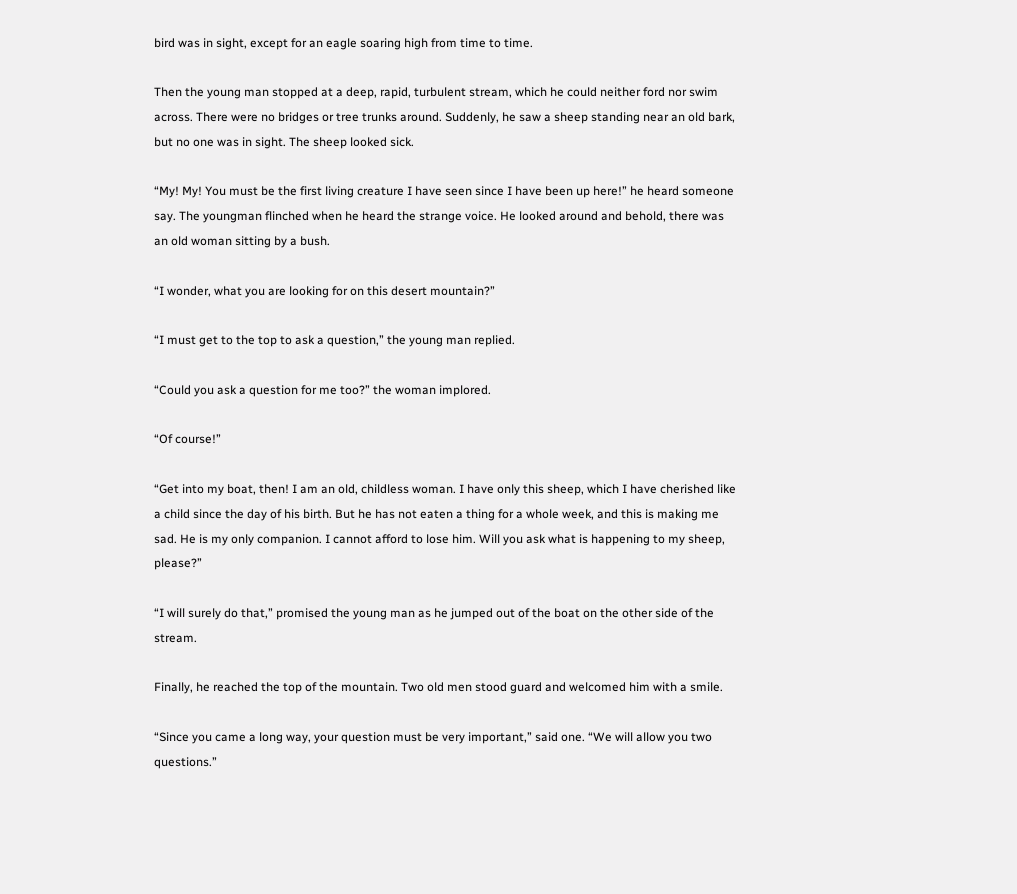bird was in sight, except for an eagle soaring high from time to time.

Then the young man stopped at a deep, rapid, turbulent stream, which he could neither ford nor swim across. There were no bridges or tree trunks around. Suddenly, he saw a sheep standing near an old bark, but no one was in sight. The sheep looked sick.

“My! My! You must be the first living creature I have seen since I have been up here!” he heard someone say. The youngman flinched when he heard the strange voice. He looked around and behold, there was an old woman sitting by a bush.

“I wonder, what you are looking for on this desert mountain?”

“I must get to the top to ask a question,” the young man replied.

“Could you ask a question for me too?” the woman implored.

“Of course!”

“Get into my boat, then! I am an old, childless woman. I have only this sheep, which I have cherished like a child since the day of his birth. But he has not eaten a thing for a whole week, and this is making me sad. He is my only companion. I cannot afford to lose him. Will you ask what is happening to my sheep, please?”

“I will surely do that,” promised the young man as he jumped out of the boat on the other side of the stream.

Finally, he reached the top of the mountain. Two old men stood guard and welcomed him with a smile.

“Since you came a long way, your question must be very important,” said one. “We will allow you two questions.”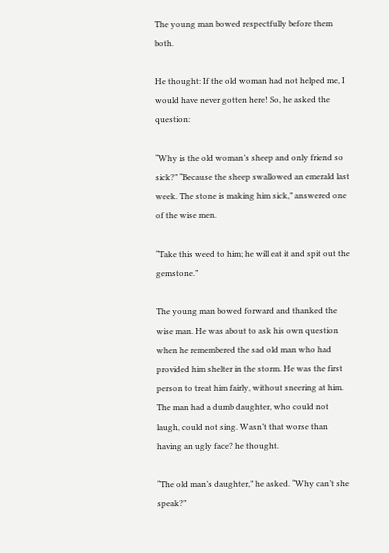The young man bowed respectfully before them both.

He thought: If the old woman had not helped me, I would have never gotten here! So, he asked the question:

“Why is the old woman’s sheep and only friend so sick?” “Because the sheep swallowed an emerald last week. The stone is making him sick,” answered one of the wise men.

“Take this weed to him; he will eat it and spit out the gemstone.”

The young man bowed forward and thanked the wise man. He was about to ask his own question when he remembered the sad old man who had provided him shelter in the storm. He was the first person to treat him fairly, without sneering at him. The man had a dumb daughter, who could not laugh, could not sing. Wasn’t that worse than having an ugly face? he thought.

“The old man’s daughter,” he asked. “Why can’t she speak?”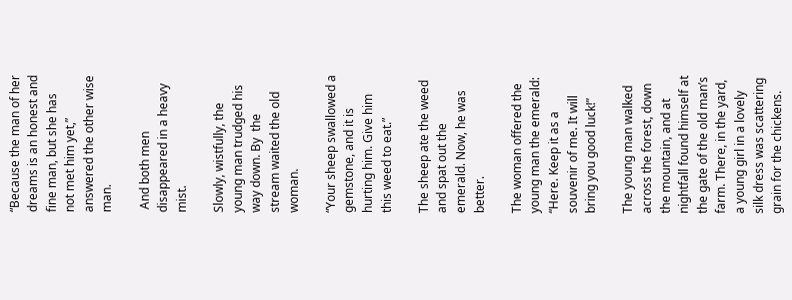“Because the man of her dreams is an honest and fine man, but she has not met him yet,” answered the other wise man.

 And both men disappeared in a heavy mist.

Slowly, wistfully, the young man trudged his way down. By  the stream waited the old woman.

“Your sheep swallowed a gemstone, and it is hurting him. Give him this weed to eat.”

The sheep ate the weed and spat out the emerald. Now, he was better.

The woman offered the young man the emerald: “Here. Keep it as a souvenir of me. It will bring you good luck!”

The young man walked across the forest, down the mountain, and at nightfall found himself at the gate of the old man’s farm. There, in the yard, a young girl in a lovely silk dress was scattering grain for the chickens.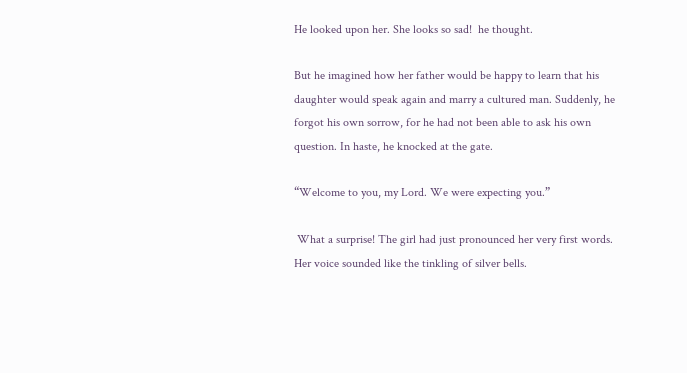He looked upon her. She looks so sad!  he thought.

But he imagined how her father would be happy to learn that his daughter would speak again and marry a cultured man. Suddenly, he forgot his own sorrow, for he had not been able to ask his own question. In haste, he knocked at the gate.

“Welcome to you, my Lord. We were expecting you.”

 What a surprise! The girl had just pronounced her very first words. Her voice sounded like the tinkling of silver bells.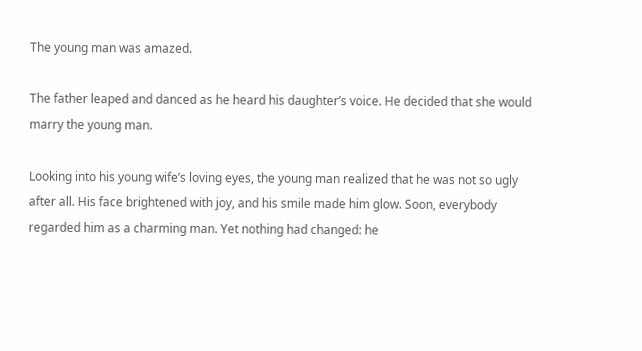The young man was amazed.

The father leaped and danced as he heard his daughter’s voice. He decided that she would marry the young man.

Looking into his young wife’s loving eyes, the young man realized that he was not so ugly after all. His face brightened with joy, and his smile made him glow. Soon, everybody regarded him as a charming man. Yet nothing had changed: he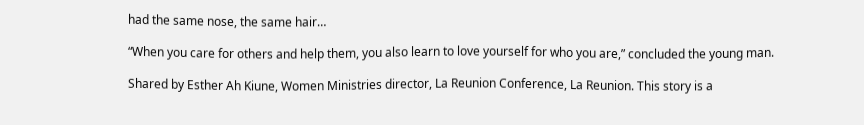had the same nose, the same hair…

“When you care for others and help them, you also learn to love yourself for who you are,” concluded the young man.

Shared by Esther Ah Kiune, Women Ministries director, La Reunion Conference, La Reunion. This story is a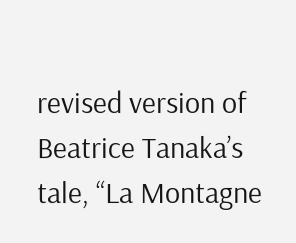revised version of Beatrice Tanaka’s tale, “La Montagne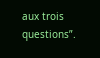aux trois questions”.